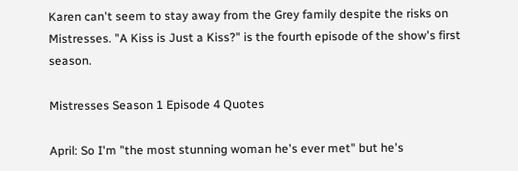Karen can't seem to stay away from the Grey family despite the risks on Mistresses. "A Kiss is Just a Kiss?" is the fourth episode of the show's first season.

Mistresses Season 1 Episode 4 Quotes

April: So I'm "the most stunning woman he's ever met" but he's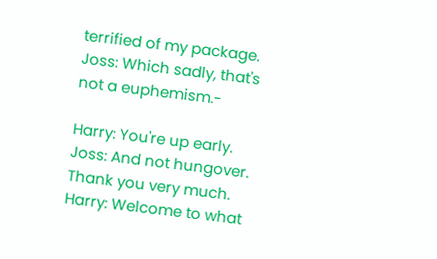terrified of my package.
Joss: Which sadly, that's not a euphemism.-

Harry: You're up early.
Joss: And not hungover. Thank you very much.
Harry: Welcome to what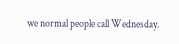we normal people call Wednesday.